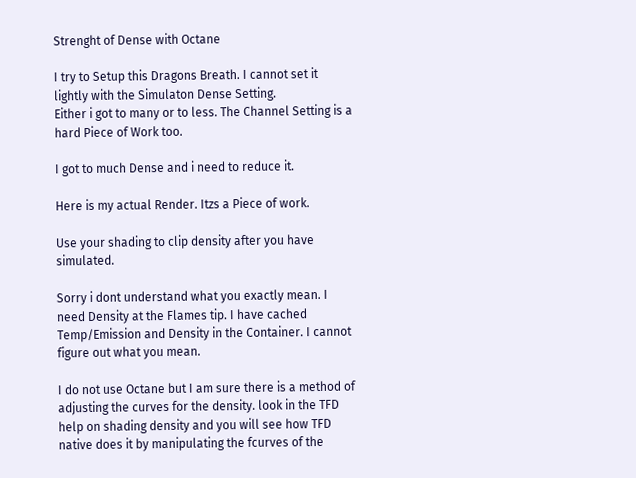Strenght of Dense with Octane

I try to Setup this Dragons Breath. I cannot set it lightly with the Simulaton Dense Setting.
Either i got to many or to less. The Channel Setting is a hard Piece of Work too.

I got to much Dense and i need to reduce it.

Here is my actual Render. Itzs a Piece of work.

Use your shading to clip density after you have simulated.

Sorry i dont understand what you exactly mean. I need Density at the Flames tip. I have cached Temp/Emission and Density in the Container. I cannot figure out what you mean.

I do not use Octane but I am sure there is a method of adjusting the curves for the density. look in the TFD help on shading density and you will see how TFD native does it by manipulating the fcurves of the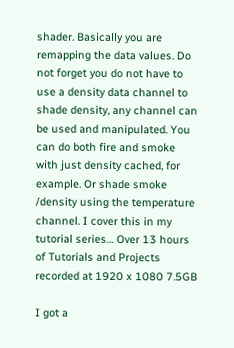shader. Basically you are remapping the data values. Do not forget you do not have to use a density data channel to shade density, any channel can be used and manipulated. You can do both fire and smoke with just density cached, for example. Or shade smoke /density using the temperature channel. I cover this in my tutorial series… Over 13 hours of Tutorials and Projects recorded at 1920 x 1080 7.5GB

I got a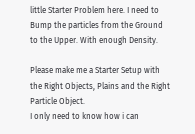little Starter Problem here. I need to Bump the particles from the Ground to the Upper. With enough Density.

Please make me a Starter Setup with the Right Objects, Plains and the Right Particle Object.
I only need to know how i can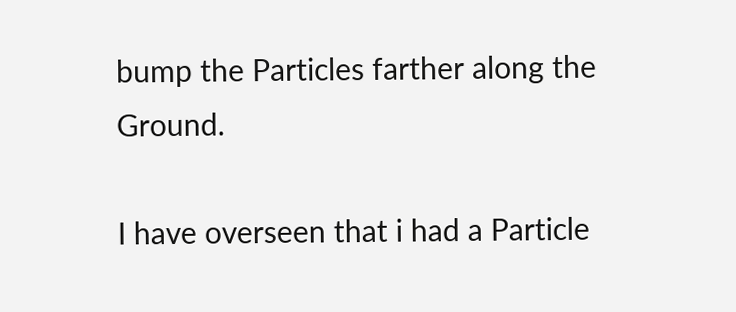bump the Particles farther along the Ground.

I have overseen that i had a Particle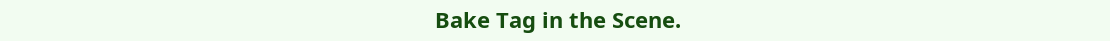Bake Tag in the Scene.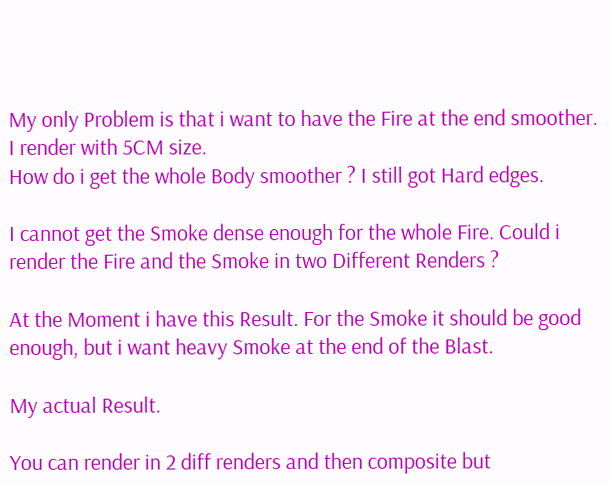My only Problem is that i want to have the Fire at the end smoother. I render with 5CM size.
How do i get the whole Body smoother ? I still got Hard edges.

I cannot get the Smoke dense enough for the whole Fire. Could i render the Fire and the Smoke in two Different Renders ?

At the Moment i have this Result. For the Smoke it should be good enough, but i want heavy Smoke at the end of the Blast.

My actual Result.

You can render in 2 diff renders and then composite but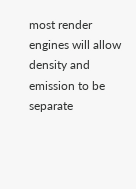most render engines will allow density and emission to be separate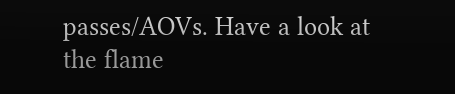passes/AOVs. Have a look at the flame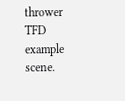thrower TFD example scene.